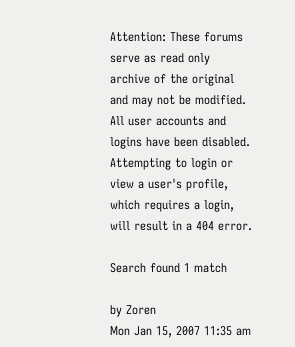Attention: These forums serve as read only archive of the original and may not be modified. All user accounts and logins have been disabled. Attempting to login or view a user's profile, which requires a login, will result in a 404 error.

Search found 1 match

by Zoren
Mon Jan 15, 2007 11:35 am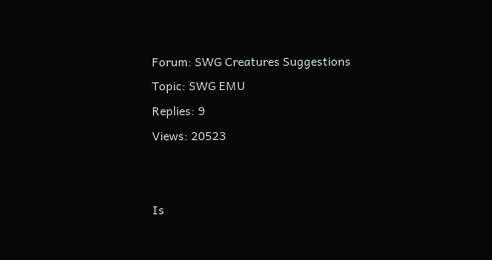Forum: SWG Creatures Suggestions
Topic: SWG EMU
Replies: 9
Views: 20523


Is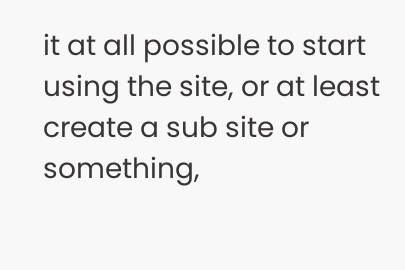it at all possible to start using the site, or at least create a sub site or something,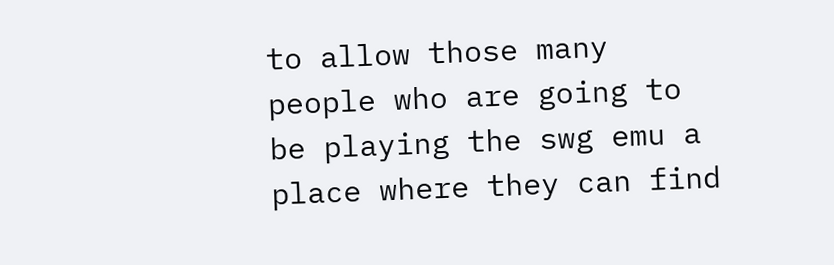to allow those many people who are going to be playing the swg emu a place where they can find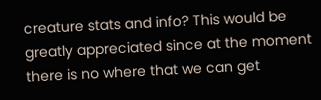creature stats and info? This would be greatly appreciated since at the moment there is no where that we can get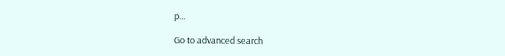p...

Go to advanced search